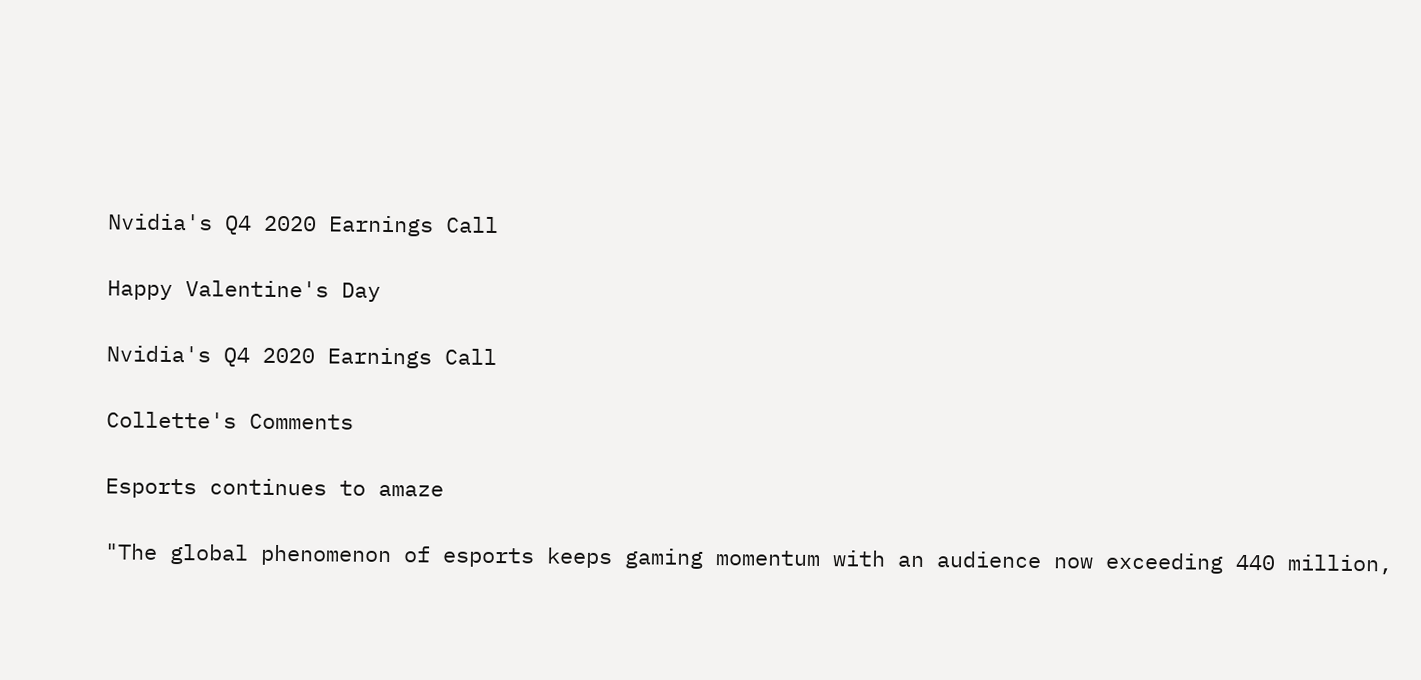Nvidia's Q4 2020 Earnings Call

Happy Valentine's Day

Nvidia's Q4 2020 Earnings Call

Collette's Comments

Esports continues to amaze

"The global phenomenon of esports keeps gaming momentum with an audience now exceeding 440 million,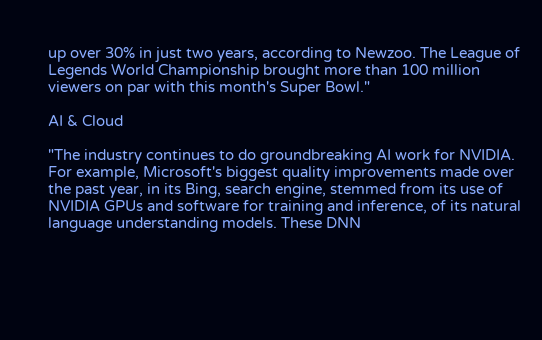up over 30% in just two years, according to Newzoo. The League of Legends World Championship brought more than 100 million viewers on par with this month's Super Bowl."

AI & Cloud

"The industry continues to do groundbreaking AI work for NVIDIA. For example, Microsoft's biggest quality improvements made over the past year, in its Bing, search engine, stemmed from its use of NVIDIA GPUs and software for training and inference, of its natural language understanding models. These DNN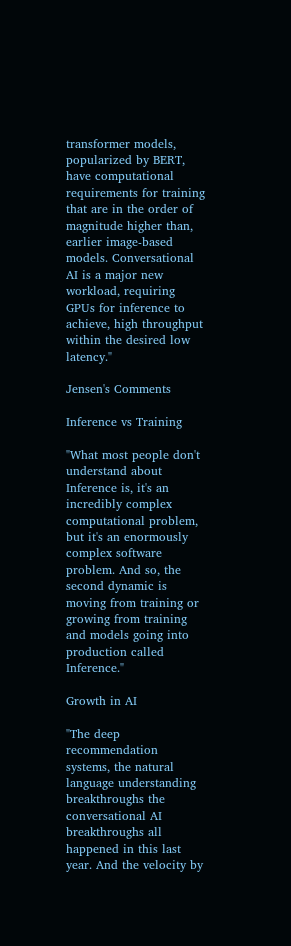transformer models, popularized by BERT, have computational requirements for training that are in the order of magnitude higher than, earlier image-based models. Conversational AI is a major new workload, requiring GPUs for inference to achieve, high throughput within the desired low latency."

Jensen's Comments

Inference vs Training

"What most people don't understand about Inference is, it's an incredibly complex computational problem, but it's an enormously complex software problem. And so, the second dynamic is moving from training or growing from training and models going into production called Inference."

Growth in AI

"The deep recommendation systems, the natural language understanding breakthroughs the conversational AI breakthroughs all happened in this last year. And the velocity by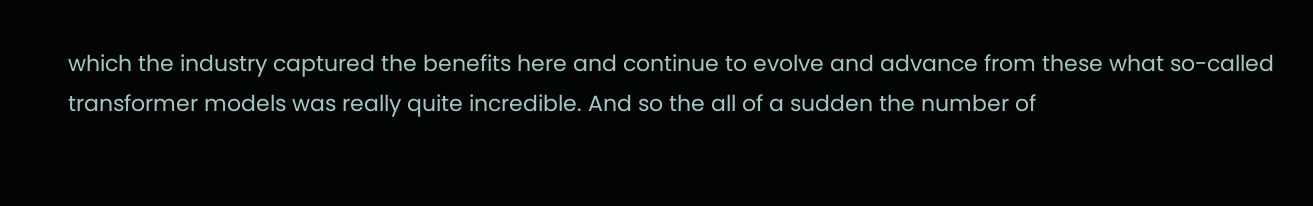which the industry captured the benefits here and continue to evolve and advance from these what so-called transformer models was really quite incredible. And so the all of a sudden the number of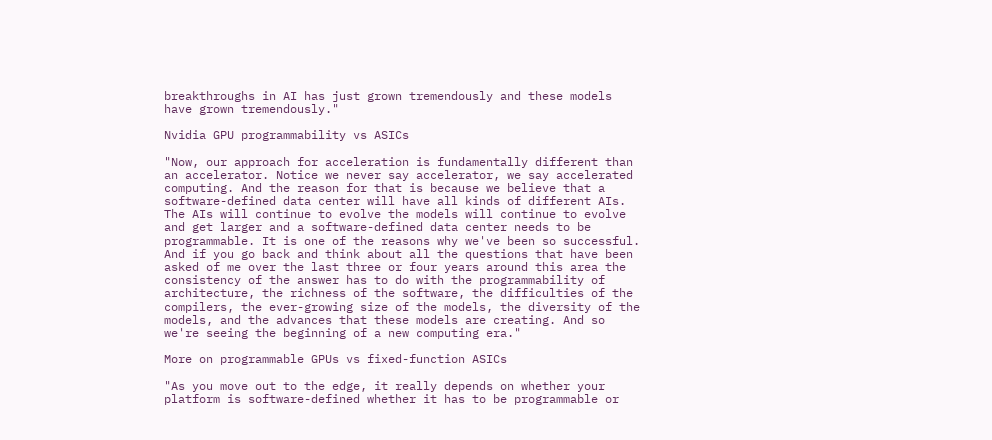breakthroughs in AI has just grown tremendously and these models have grown tremendously."

Nvidia GPU programmability vs ASICs

"Now, our approach for acceleration is fundamentally different than an accelerator. Notice we never say accelerator, we say accelerated computing. And the reason for that is because we believe that a software-defined data center will have all kinds of different AIs. The AIs will continue to evolve the models will continue to evolve and get larger and a software-defined data center needs to be programmable. It is one of the reasons why we've been so successful. And if you go back and think about all the questions that have been asked of me over the last three or four years around this area the consistency of the answer has to do with the programmability of architecture, the richness of the software, the difficulties of the compilers, the ever-growing size of the models, the diversity of the models, and the advances that these models are creating. And so we're seeing the beginning of a new computing era."

More on programmable GPUs vs fixed-function ASICs

"As you move out to the edge, it really depends on whether your platform is software-defined whether it has to be programmable or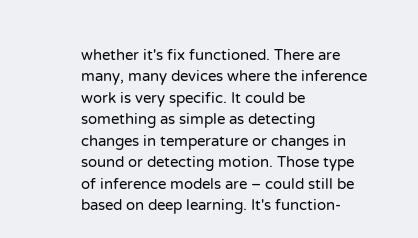whether it's fix functioned. There are many, many devices where the inference work is very specific. It could be something as simple as detecting changes in temperature or changes in sound or detecting motion. Those type of inference models are – could still be based on deep learning. It's function-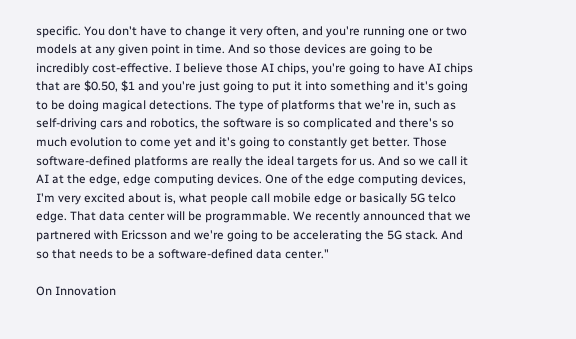specific. You don't have to change it very often, and you're running one or two models at any given point in time. And so those devices are going to be incredibly cost-effective. I believe those AI chips, you're going to have AI chips that are $0.50, $1 and you're just going to put it into something and it's going to be doing magical detections. The type of platforms that we're in, such as self-driving cars and robotics, the software is so complicated and there's so much evolution to come yet and it's going to constantly get better. Those software-defined platforms are really the ideal targets for us. And so we call it AI at the edge, edge computing devices. One of the edge computing devices, I'm very excited about is, what people call mobile edge or basically 5G telco edge. That data center will be programmable. We recently announced that we partnered with Ericsson and we're going to be accelerating the 5G stack. And so that needs to be a software-defined data center."

On Innovation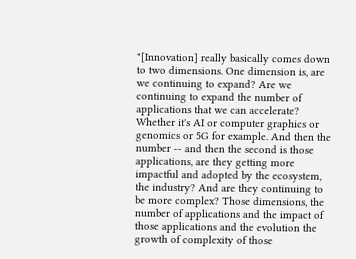"[Innovation] really basically comes down to two dimensions. One dimension is, are we continuing to expand? Are we continuing to expand the number of applications that we can accelerate? Whether it's AI or computer graphics or genomics or 5G for example. And then the number -- and then the second is those applications, are they getting more impactful and adopted by the ecosystem, the industry? And are they continuing to be more complex? Those dimensions, the number of applications and the impact of those applications and the evolution the growth of complexity of those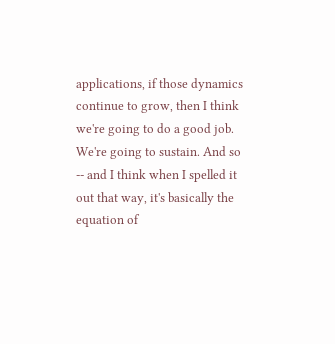applications, if those dynamics continue to grow, then I think we're going to do a good job. We're going to sustain. And so -- and I think when I spelled it out that way, it's basically the equation of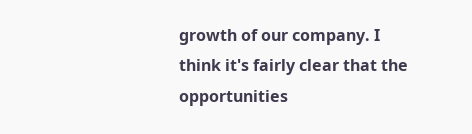growth of our company. I think it's fairly clear that the opportunities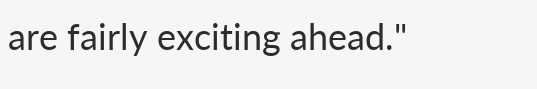are fairly exciting ahead."